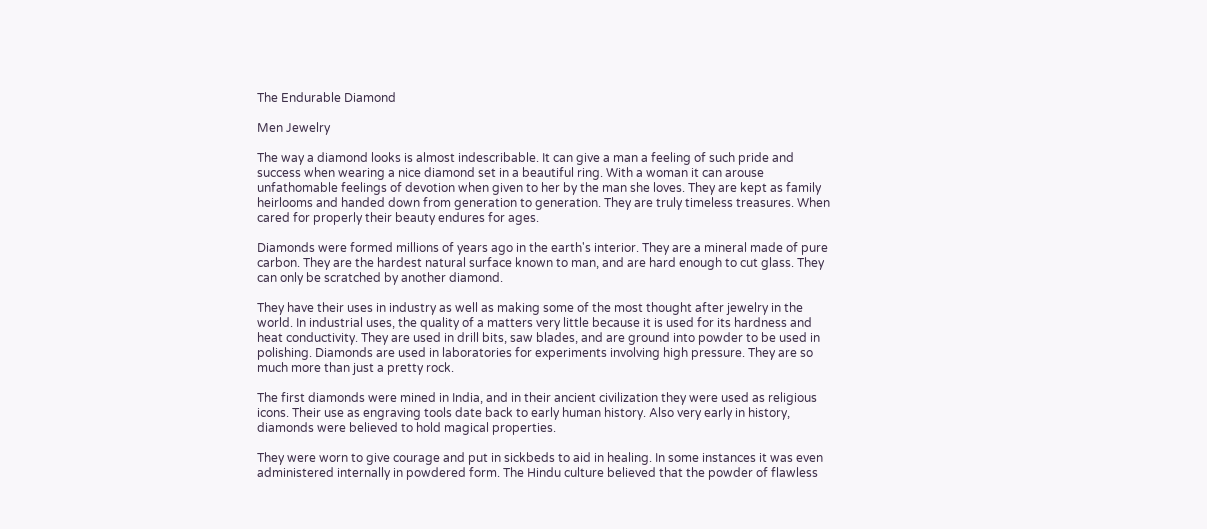The Endurable Diamond

Men Jewelry

The way a diamond looks is almost indescribable. It can give a man a feeling of such pride and success when wearing a nice diamond set in a beautiful ring. With a woman it can arouse unfathomable feelings of devotion when given to her by the man she loves. They are kept as family heirlooms and handed down from generation to generation. They are truly timeless treasures. When cared for properly their beauty endures for ages.

Diamonds were formed millions of years ago in the earth's interior. They are a mineral made of pure carbon. They are the hardest natural surface known to man, and are hard enough to cut glass. They can only be scratched by another diamond.

They have their uses in industry as well as making some of the most thought after jewelry in the world. In industrial uses, the quality of a matters very little because it is used for its hardness and heat conductivity. They are used in drill bits, saw blades, and are ground into powder to be used in polishing. Diamonds are used in laboratories for experiments involving high pressure. They are so much more than just a pretty rock.

The first diamonds were mined in India, and in their ancient civilization they were used as religious icons. Their use as engraving tools date back to early human history. Also very early in history, diamonds were believed to hold magical properties.

They were worn to give courage and put in sickbeds to aid in healing. In some instances it was even administered internally in powdered form. The Hindu culture believed that the powder of flawless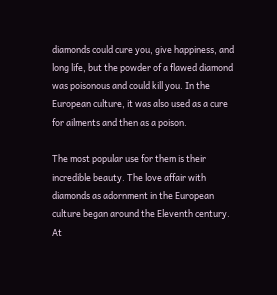diamonds could cure you, give happiness, and long life, but the powder of a flawed diamond was poisonous and could kill you. In the European culture, it was also used as a cure for ailments and then as a poison.

The most popular use for them is their incredible beauty. The love affair with diamonds as adornment in the European culture began around the Eleventh century. At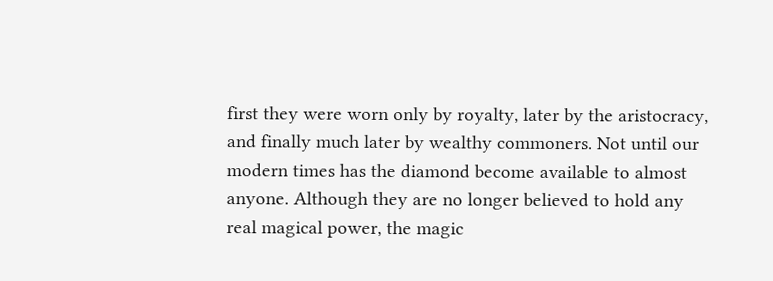first they were worn only by royalty, later by the aristocracy, and finally much later by wealthy commoners. Not until our modern times has the diamond become available to almost anyone. Although they are no longer believed to hold any real magical power, the magic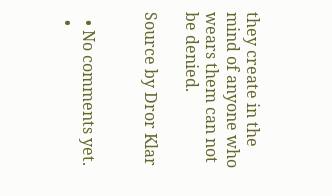they create in the mind of anyone who wears them can not be denied.

Source by Dror Klar


  • No comments yet.
  •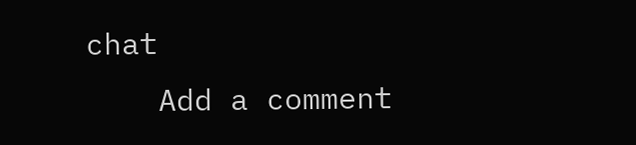chat
    Add a comment